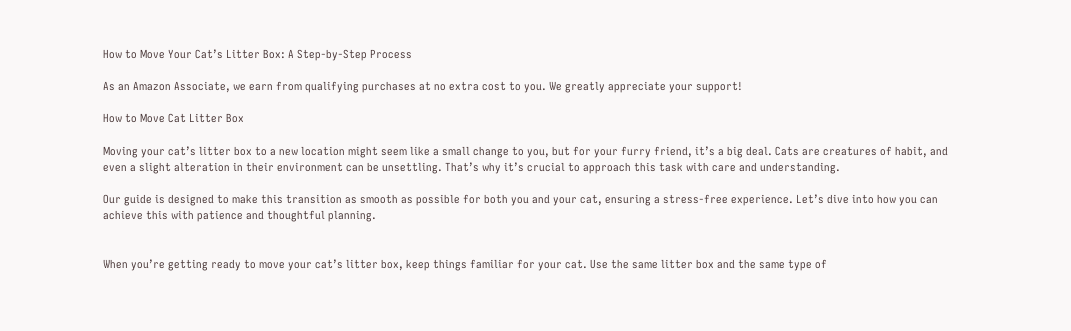How to Move Your Cat’s Litter Box: A Step-by-Step Process

As an Amazon Associate, we earn from qualifying purchases at no extra cost to you. We greatly appreciate your support!

How to Move Cat Litter Box

Moving your cat’s litter box to a new location might seem like a small change to you, but for your furry friend, it’s a big deal. Cats are creatures of habit, and even a slight alteration in their environment can be unsettling. That’s why it’s crucial to approach this task with care and understanding.

Our guide is designed to make this transition as smooth as possible for both you and your cat, ensuring a stress-free experience. Let’s dive into how you can achieve this with patience and thoughtful planning.


When you’re getting ready to move your cat’s litter box, keep things familiar for your cat. Use the same litter box and the same type of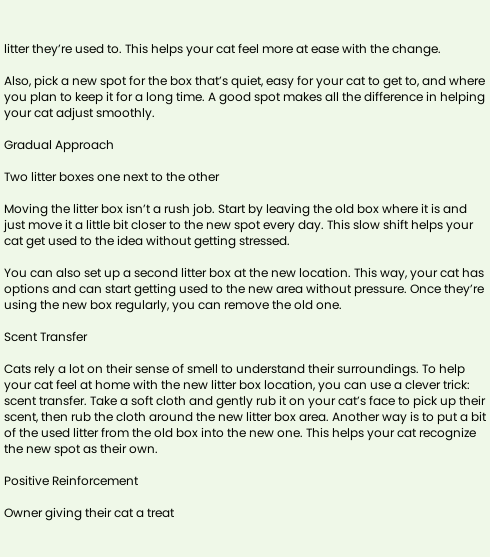litter they’re used to. This helps your cat feel more at ease with the change.

Also, pick a new spot for the box that’s quiet, easy for your cat to get to, and where you plan to keep it for a long time. A good spot makes all the difference in helping your cat adjust smoothly.

Gradual Approach

Two litter boxes one next to the other

Moving the litter box isn’t a rush job. Start by leaving the old box where it is and just move it a little bit closer to the new spot every day. This slow shift helps your cat get used to the idea without getting stressed.

You can also set up a second litter box at the new location. This way, your cat has options and can start getting used to the new area without pressure. Once they’re using the new box regularly, you can remove the old one.

Scent Transfer

Cats rely a lot on their sense of smell to understand their surroundings. To help your cat feel at home with the new litter box location, you can use a clever trick: scent transfer. Take a soft cloth and gently rub it on your cat’s face to pick up their scent, then rub the cloth around the new litter box area. Another way is to put a bit of the used litter from the old box into the new one. This helps your cat recognize the new spot as their own.

Positive Reinforcement

Owner giving their cat a treat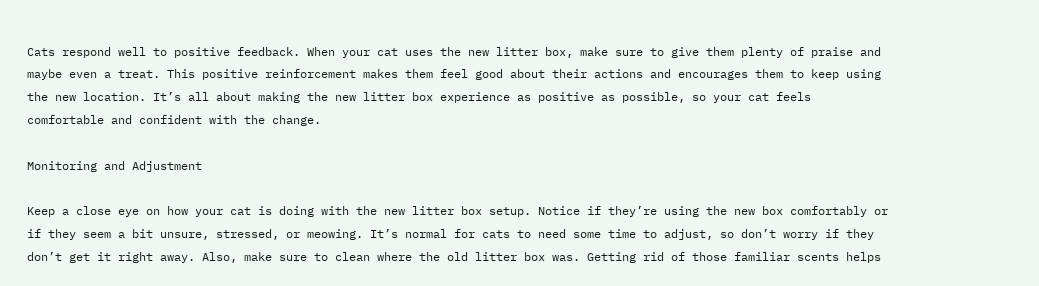Cats respond well to positive feedback. When your cat uses the new litter box, make sure to give them plenty of praise and maybe even a treat. This positive reinforcement makes them feel good about their actions and encourages them to keep using the new location. It’s all about making the new litter box experience as positive as possible, so your cat feels comfortable and confident with the change.

Monitoring and Adjustment

Keep a close eye on how your cat is doing with the new litter box setup. Notice if they’re using the new box comfortably or if they seem a bit unsure, stressed, or meowing. It’s normal for cats to need some time to adjust, so don’t worry if they don’t get it right away. Also, make sure to clean where the old litter box was. Getting rid of those familiar scents helps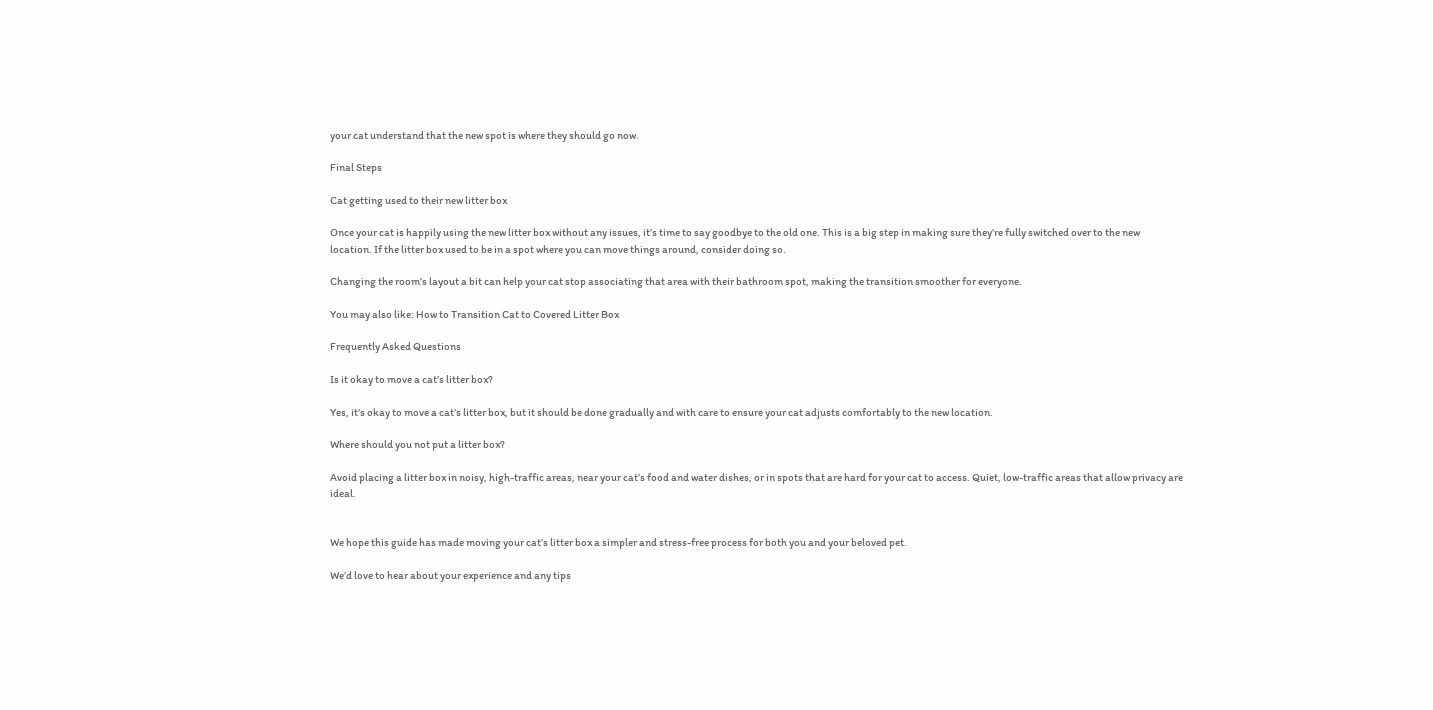your cat understand that the new spot is where they should go now.

Final Steps

Cat getting used to their new litter box

Once your cat is happily using the new litter box without any issues, it’s time to say goodbye to the old one. This is a big step in making sure they’re fully switched over to the new location. If the litter box used to be in a spot where you can move things around, consider doing so.

Changing the room’s layout a bit can help your cat stop associating that area with their bathroom spot, making the transition smoother for everyone.

You may also like: How to Transition Cat to Covered Litter Box

Frequently Asked Questions

Is it okay to move a cat’s litter box?

Yes, it’s okay to move a cat’s litter box, but it should be done gradually and with care to ensure your cat adjusts comfortably to the new location.

Where should you not put a litter box?

Avoid placing a litter box in noisy, high-traffic areas, near your cat’s food and water dishes, or in spots that are hard for your cat to access. Quiet, low-traffic areas that allow privacy are ideal.


We hope this guide has made moving your cat’s litter box a simpler and stress-free process for both you and your beloved pet.

We’d love to hear about your experience and any tips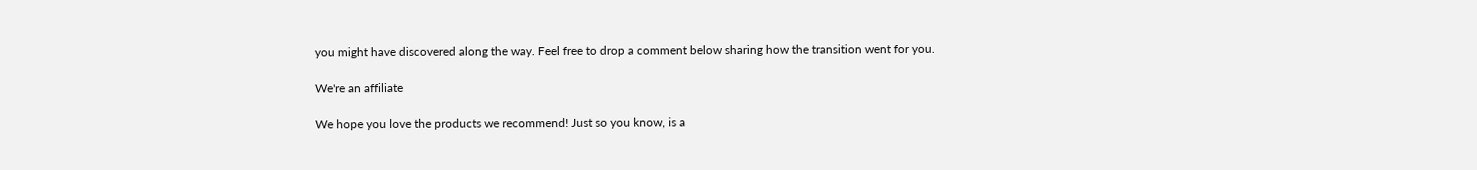you might have discovered along the way. Feel free to drop a comment below sharing how the transition went for you.

We're an affiliate

We hope you love the products we recommend! Just so you know, is a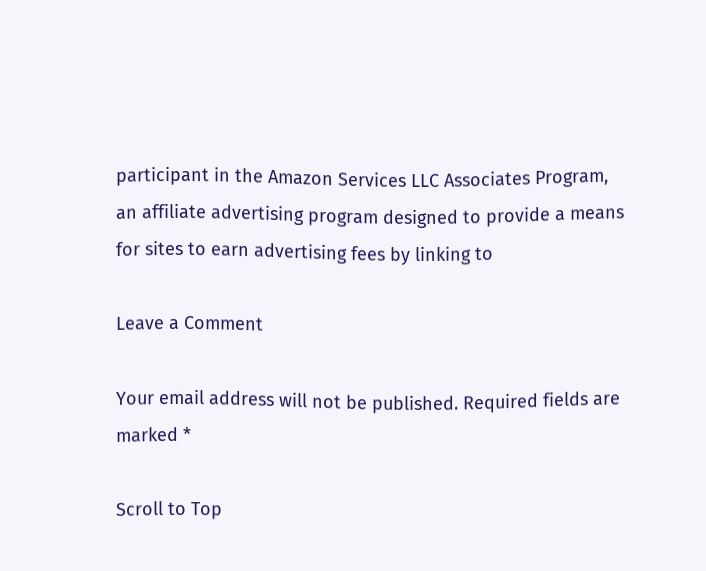participant in the Amazon Services LLC Associates Program, an affiliate advertising program designed to provide a means for sites to earn advertising fees by linking to

Leave a Comment

Your email address will not be published. Required fields are marked *

Scroll to Top